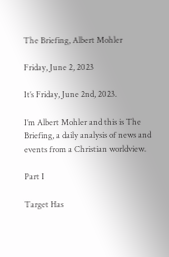The Briefing, Albert Mohler

Friday, June 2, 2023

It’s Friday, June 2nd, 2023.

I’m Albert Mohler and this is The Briefing, a daily analysis of news and events from a Christian worldview.

Part I

Target Has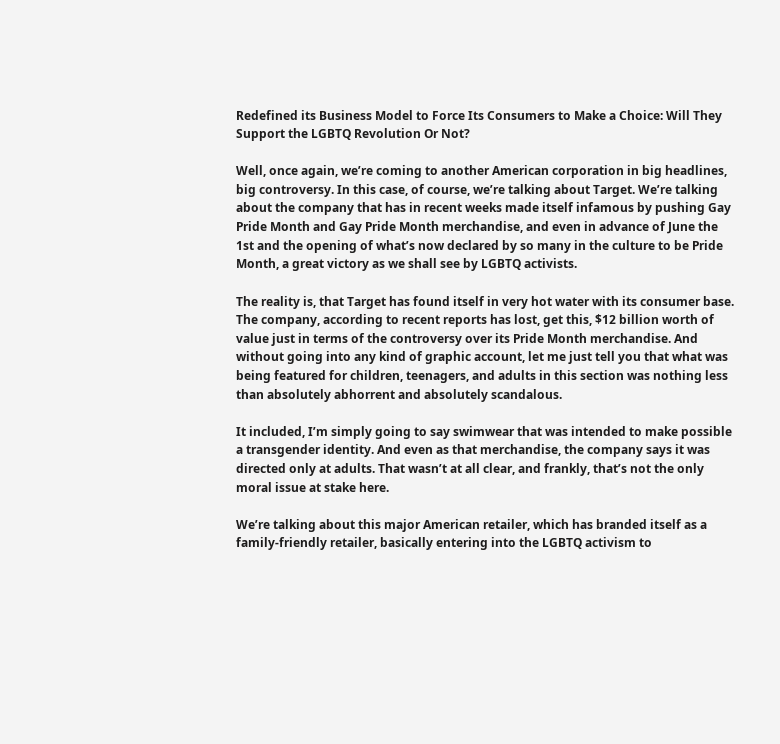Redefined its Business Model to Force Its Consumers to Make a Choice: Will They Support the LGBTQ Revolution Or Not?

Well, once again, we’re coming to another American corporation in big headlines, big controversy. In this case, of course, we’re talking about Target. We’re talking about the company that has in recent weeks made itself infamous by pushing Gay Pride Month and Gay Pride Month merchandise, and even in advance of June the 1st and the opening of what’s now declared by so many in the culture to be Pride Month, a great victory as we shall see by LGBTQ activists.

The reality is, that Target has found itself in very hot water with its consumer base. The company, according to recent reports has lost, get this, $12 billion worth of value just in terms of the controversy over its Pride Month merchandise. And without going into any kind of graphic account, let me just tell you that what was being featured for children, teenagers, and adults in this section was nothing less than absolutely abhorrent and absolutely scandalous.

It included, I’m simply going to say swimwear that was intended to make possible a transgender identity. And even as that merchandise, the company says it was directed only at adults. That wasn’t at all clear, and frankly, that’s not the only moral issue at stake here.

We’re talking about this major American retailer, which has branded itself as a family-friendly retailer, basically entering into the LGBTQ activism to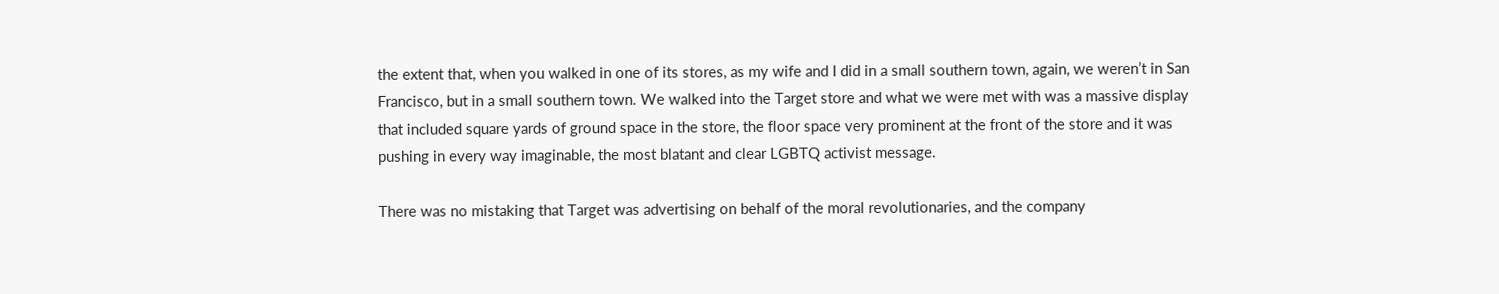the extent that, when you walked in one of its stores, as my wife and I did in a small southern town, again, we weren’t in San Francisco, but in a small southern town. We walked into the Target store and what we were met with was a massive display that included square yards of ground space in the store, the floor space very prominent at the front of the store and it was pushing in every way imaginable, the most blatant and clear LGBTQ activist message.

There was no mistaking that Target was advertising on behalf of the moral revolutionaries, and the company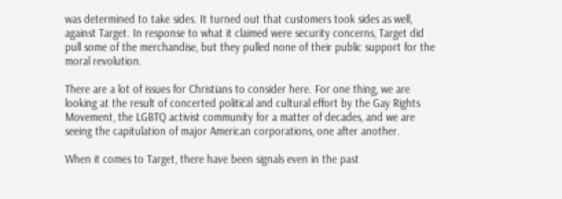was determined to take sides. It turned out that customers took sides as well, against Target. In response to what it claimed were security concerns, Target did pull some of the merchandise, but they pulled none of their public support for the moral revolution.

There are a lot of issues for Christians to consider here. For one thing, we are looking at the result of concerted political and cultural effort by the Gay Rights Movement, the LGBTQ activist community for a matter of decades, and we are seeing the capitulation of major American corporations, one after another.

When it comes to Target, there have been signals even in the past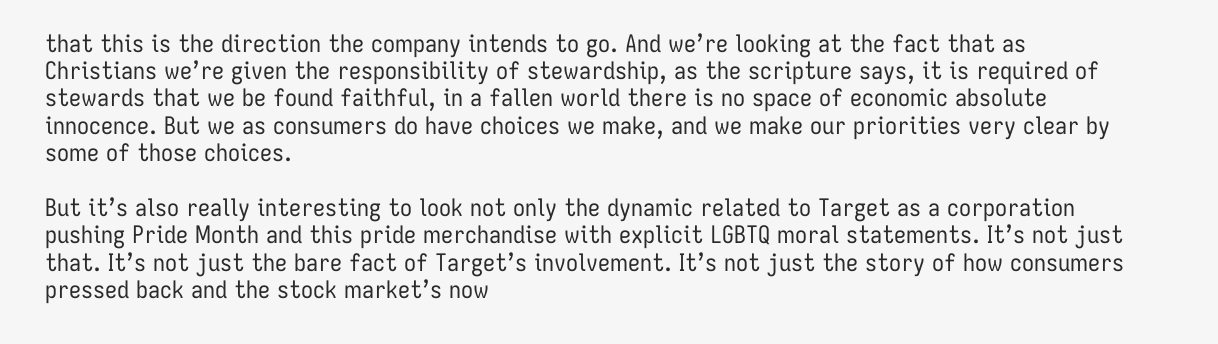that this is the direction the company intends to go. And we’re looking at the fact that as Christians we’re given the responsibility of stewardship, as the scripture says, it is required of stewards that we be found faithful, in a fallen world there is no space of economic absolute innocence. But we as consumers do have choices we make, and we make our priorities very clear by some of those choices.

But it’s also really interesting to look not only the dynamic related to Target as a corporation pushing Pride Month and this pride merchandise with explicit LGBTQ moral statements. It’s not just that. It’s not just the bare fact of Target’s involvement. It’s not just the story of how consumers pressed back and the stock market’s now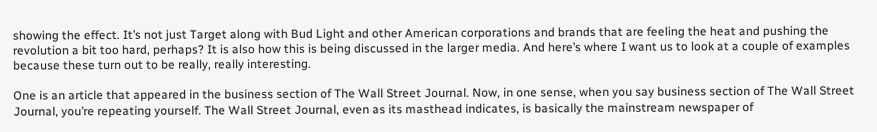showing the effect. It’s not just Target along with Bud Light and other American corporations and brands that are feeling the heat and pushing the revolution a bit too hard, perhaps? It is also how this is being discussed in the larger media. And here’s where I want us to look at a couple of examples because these turn out to be really, really interesting.

One is an article that appeared in the business section of The Wall Street Journal. Now, in one sense, when you say business section of The Wall Street Journal, you’re repeating yourself. The Wall Street Journal, even as its masthead indicates, is basically the mainstream newspaper of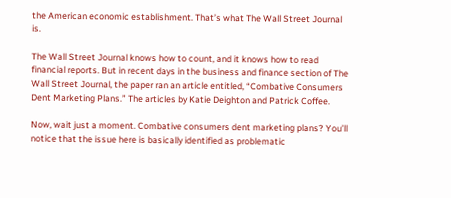the American economic establishment. That’s what The Wall Street Journal is.

The Wall Street Journal knows how to count, and it knows how to read financial reports. But in recent days in the business and finance section of The Wall Street Journal, the paper ran an article entitled, “Combative Consumers Dent Marketing Plans.” The articles by Katie Deighton and Patrick Coffee.

Now, wait just a moment. Combative consumers dent marketing plans? You’ll notice that the issue here is basically identified as problematic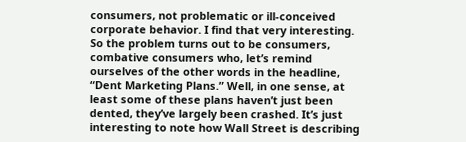consumers, not problematic or ill-conceived corporate behavior. I find that very interesting. So the problem turns out to be consumers, combative consumers who, let’s remind ourselves of the other words in the headline, “Dent Marketing Plans.” Well, in one sense, at least some of these plans haven’t just been dented, they’ve largely been crashed. It’s just interesting to note how Wall Street is describing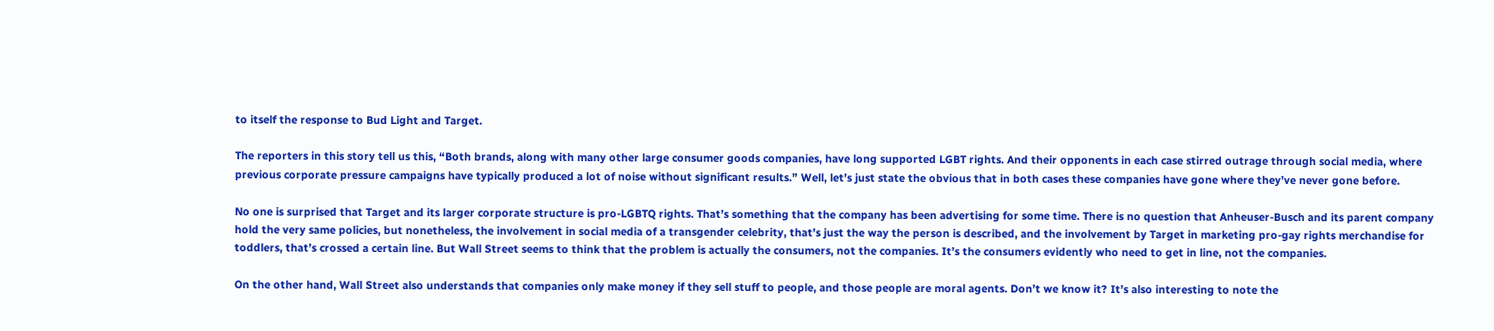to itself the response to Bud Light and Target.

The reporters in this story tell us this, “Both brands, along with many other large consumer goods companies, have long supported LGBT rights. And their opponents in each case stirred outrage through social media, where previous corporate pressure campaigns have typically produced a lot of noise without significant results.” Well, let’s just state the obvious that in both cases these companies have gone where they’ve never gone before.

No one is surprised that Target and its larger corporate structure is pro-LGBTQ rights. That’s something that the company has been advertising for some time. There is no question that Anheuser-Busch and its parent company hold the very same policies, but nonetheless, the involvement in social media of a transgender celebrity, that’s just the way the person is described, and the involvement by Target in marketing pro-gay rights merchandise for toddlers, that’s crossed a certain line. But Wall Street seems to think that the problem is actually the consumers, not the companies. It’s the consumers evidently who need to get in line, not the companies.

On the other hand, Wall Street also understands that companies only make money if they sell stuff to people, and those people are moral agents. Don’t we know it? It’s also interesting to note the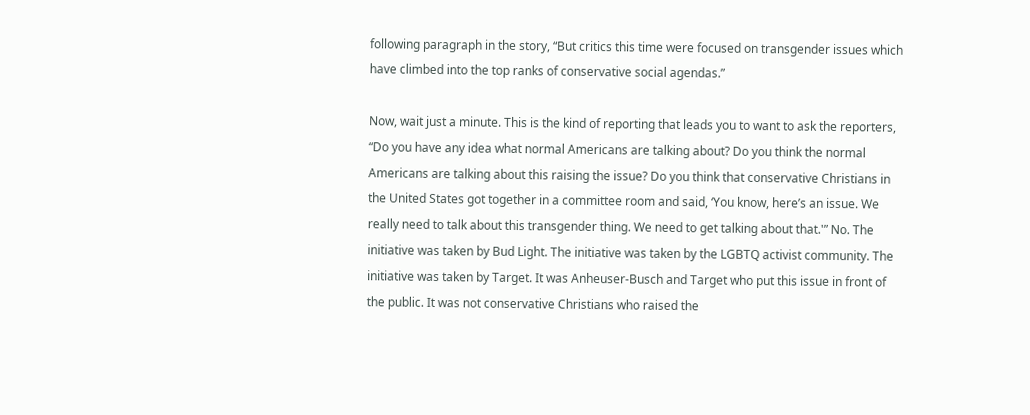following paragraph in the story, “But critics this time were focused on transgender issues which have climbed into the top ranks of conservative social agendas.”

Now, wait just a minute. This is the kind of reporting that leads you to want to ask the reporters, “Do you have any idea what normal Americans are talking about? Do you think the normal Americans are talking about this raising the issue? Do you think that conservative Christians in the United States got together in a committee room and said, ‘You know, here’s an issue. We really need to talk about this transgender thing. We need to get talking about that.'” No. The initiative was taken by Bud Light. The initiative was taken by the LGBTQ activist community. The initiative was taken by Target. It was Anheuser-Busch and Target who put this issue in front of the public. It was not conservative Christians who raised the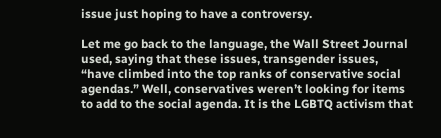issue just hoping to have a controversy.

Let me go back to the language, the Wall Street Journal used, saying that these issues, transgender issues, “have climbed into the top ranks of conservative social agendas.” Well, conservatives weren’t looking for items to add to the social agenda. It is the LGBTQ activism that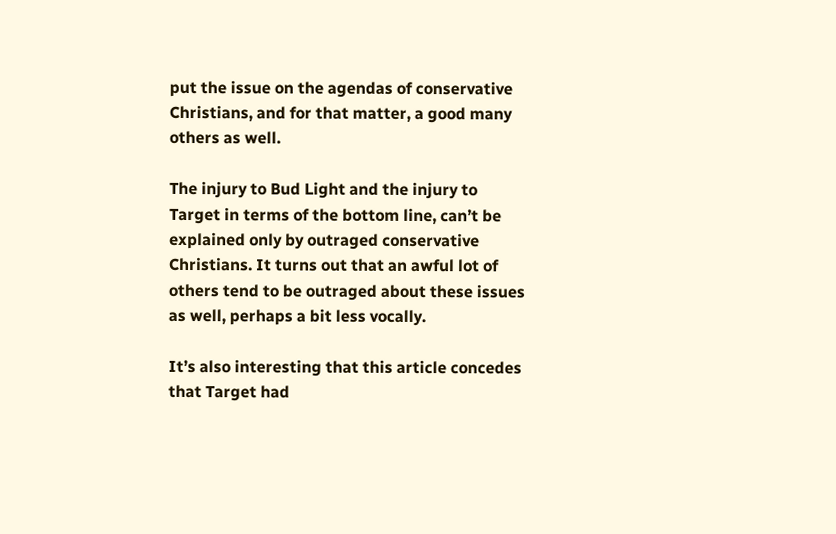put the issue on the agendas of conservative Christians, and for that matter, a good many others as well.

The injury to Bud Light and the injury to Target in terms of the bottom line, can’t be explained only by outraged conservative Christians. It turns out that an awful lot of others tend to be outraged about these issues as well, perhaps a bit less vocally.

It’s also interesting that this article concedes that Target had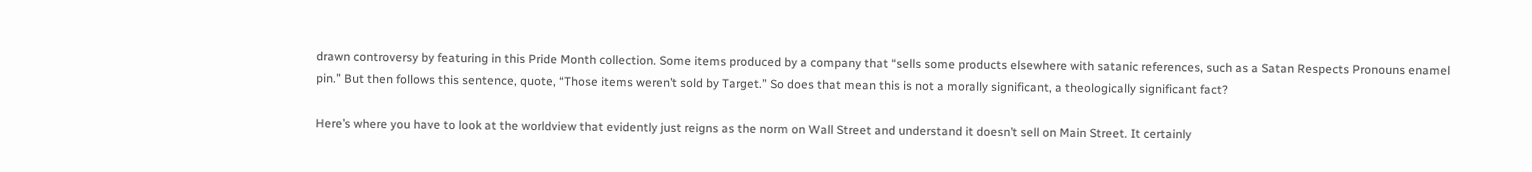drawn controversy by featuring in this Pride Month collection. Some items produced by a company that “sells some products elsewhere with satanic references, such as a Satan Respects Pronouns enamel pin.” But then follows this sentence, quote, “Those items weren’t sold by Target.” So does that mean this is not a morally significant, a theologically significant fact?

Here’s where you have to look at the worldview that evidently just reigns as the norm on Wall Street and understand it doesn’t sell on Main Street. It certainly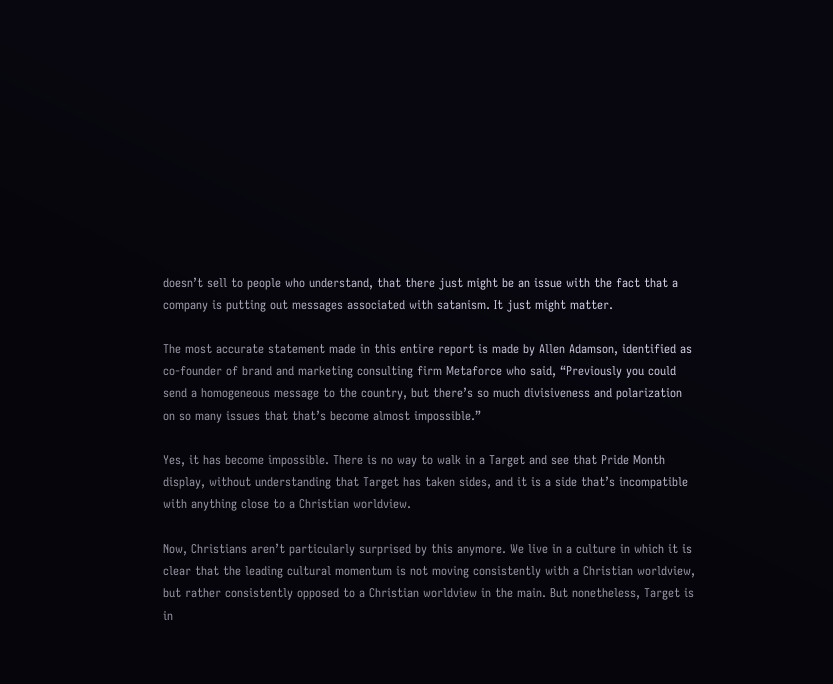doesn’t sell to people who understand, that there just might be an issue with the fact that a company is putting out messages associated with satanism. It just might matter.

The most accurate statement made in this entire report is made by Allen Adamson, identified as co-founder of brand and marketing consulting firm Metaforce who said, “Previously you could send a homogeneous message to the country, but there’s so much divisiveness and polarization on so many issues that that’s become almost impossible.”

Yes, it has become impossible. There is no way to walk in a Target and see that Pride Month display, without understanding that Target has taken sides, and it is a side that’s incompatible with anything close to a Christian worldview.

Now, Christians aren’t particularly surprised by this anymore. We live in a culture in which it is clear that the leading cultural momentum is not moving consistently with a Christian worldview, but rather consistently opposed to a Christian worldview in the main. But nonetheless, Target is in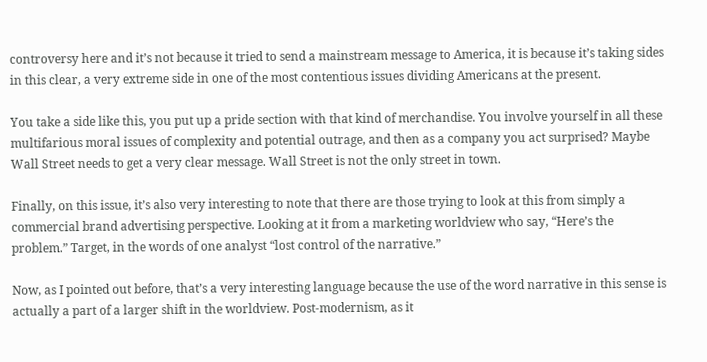controversy here and it’s not because it tried to send a mainstream message to America, it is because it’s taking sides in this clear, a very extreme side in one of the most contentious issues dividing Americans at the present.

You take a side like this, you put up a pride section with that kind of merchandise. You involve yourself in all these multifarious moral issues of complexity and potential outrage, and then as a company you act surprised? Maybe Wall Street needs to get a very clear message. Wall Street is not the only street in town.

Finally, on this issue, it’s also very interesting to note that there are those trying to look at this from simply a commercial brand advertising perspective. Looking at it from a marketing worldview who say, “Here’s the problem.” Target, in the words of one analyst “lost control of the narrative.”

Now, as I pointed out before, that’s a very interesting language because the use of the word narrative in this sense is actually a part of a larger shift in the worldview. Post-modernism, as it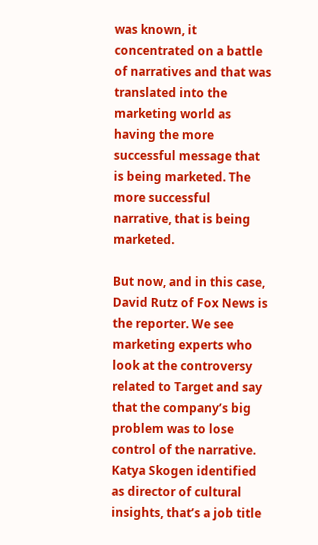was known, it concentrated on a battle of narratives and that was translated into the marketing world as having the more successful message that is being marketed. The more successful narrative, that is being marketed.

But now, and in this case, David Rutz of Fox News is the reporter. We see marketing experts who look at the controversy related to Target and say that the company’s big problem was to lose control of the narrative. Katya Skogen identified as director of cultural insights, that’s a job title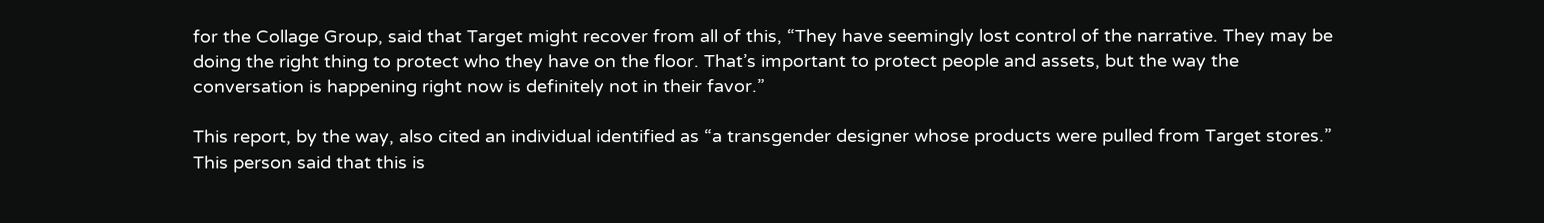for the Collage Group, said that Target might recover from all of this, “They have seemingly lost control of the narrative. They may be doing the right thing to protect who they have on the floor. That’s important to protect people and assets, but the way the conversation is happening right now is definitely not in their favor.”

This report, by the way, also cited an individual identified as “a transgender designer whose products were pulled from Target stores.” This person said that this is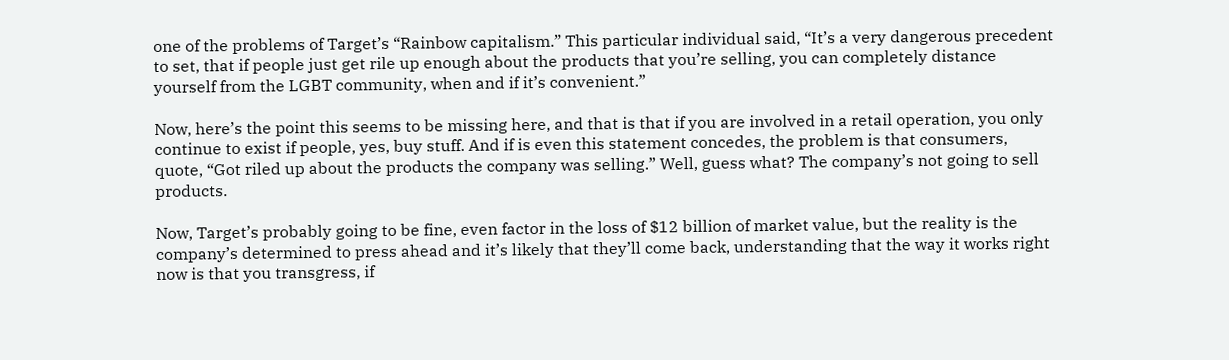one of the problems of Target’s “Rainbow capitalism.” This particular individual said, “It’s a very dangerous precedent to set, that if people just get rile up enough about the products that you’re selling, you can completely distance yourself from the LGBT community, when and if it’s convenient.”

Now, here’s the point this seems to be missing here, and that is that if you are involved in a retail operation, you only continue to exist if people, yes, buy stuff. And if is even this statement concedes, the problem is that consumers, quote, “Got riled up about the products the company was selling.” Well, guess what? The company’s not going to sell products.

Now, Target’s probably going to be fine, even factor in the loss of $12 billion of market value, but the reality is the company’s determined to press ahead and it’s likely that they’ll come back, understanding that the way it works right now is that you transgress, if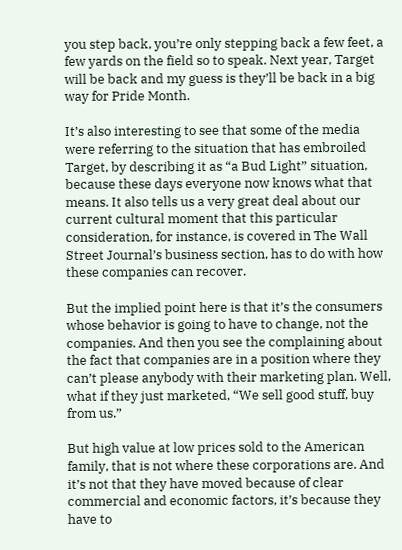you step back, you’re only stepping back a few feet, a few yards on the field so to speak. Next year, Target will be back and my guess is they’ll be back in a big way for Pride Month.

It’s also interesting to see that some of the media were referring to the situation that has embroiled Target, by describing it as “a Bud Light” situation, because these days everyone now knows what that means. It also tells us a very great deal about our current cultural moment that this particular consideration, for instance, is covered in The Wall Street Journal’s business section, has to do with how these companies can recover.

But the implied point here is that it’s the consumers whose behavior is going to have to change, not the companies. And then you see the complaining about the fact that companies are in a position where they can’t please anybody with their marketing plan. Well, what if they just marketed, “We sell good stuff, buy from us.”

But high value at low prices sold to the American family, that is not where these corporations are. And it’s not that they have moved because of clear commercial and economic factors, it’s because they have to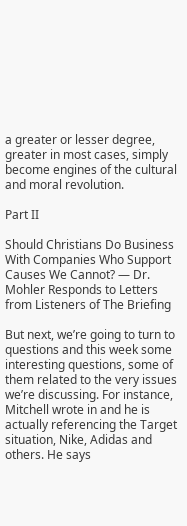a greater or lesser degree, greater in most cases, simply become engines of the cultural and moral revolution.

Part II

Should Christians Do Business With Companies Who Support Causes We Cannot? — Dr. Mohler Responds to Letters from Listeners of The Briefing

But next, we’re going to turn to questions and this week some interesting questions, some of them related to the very issues we’re discussing. For instance, Mitchell wrote in and he is actually referencing the Target situation, Nike, Adidas and others. He says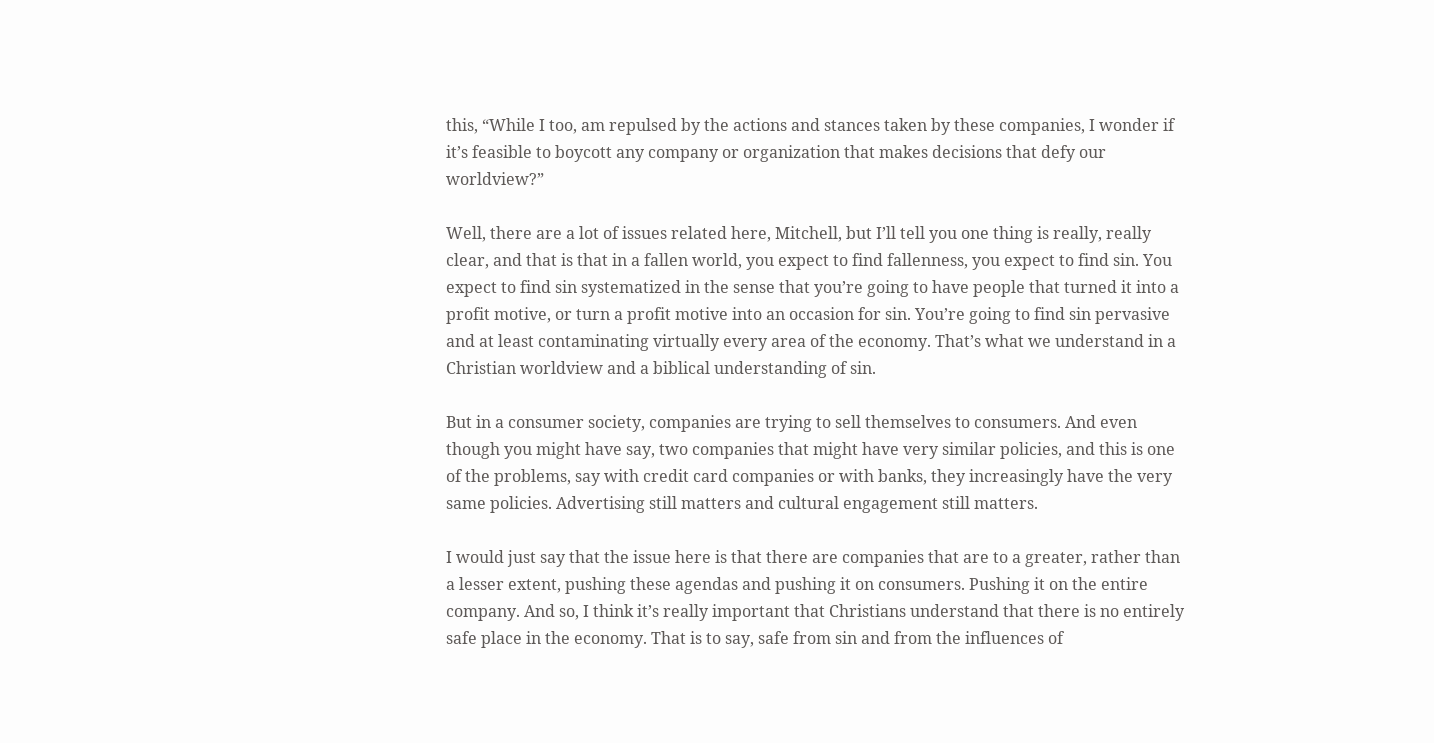this, “While I too, am repulsed by the actions and stances taken by these companies, I wonder if it’s feasible to boycott any company or organization that makes decisions that defy our worldview?”

Well, there are a lot of issues related here, Mitchell, but I’ll tell you one thing is really, really clear, and that is that in a fallen world, you expect to find fallenness, you expect to find sin. You expect to find sin systematized in the sense that you’re going to have people that turned it into a profit motive, or turn a profit motive into an occasion for sin. You’re going to find sin pervasive and at least contaminating virtually every area of the economy. That’s what we understand in a Christian worldview and a biblical understanding of sin.

But in a consumer society, companies are trying to sell themselves to consumers. And even though you might have say, two companies that might have very similar policies, and this is one of the problems, say with credit card companies or with banks, they increasingly have the very same policies. Advertising still matters and cultural engagement still matters.

I would just say that the issue here is that there are companies that are to a greater, rather than a lesser extent, pushing these agendas and pushing it on consumers. Pushing it on the entire company. And so, I think it’s really important that Christians understand that there is no entirely safe place in the economy. That is to say, safe from sin and from the influences of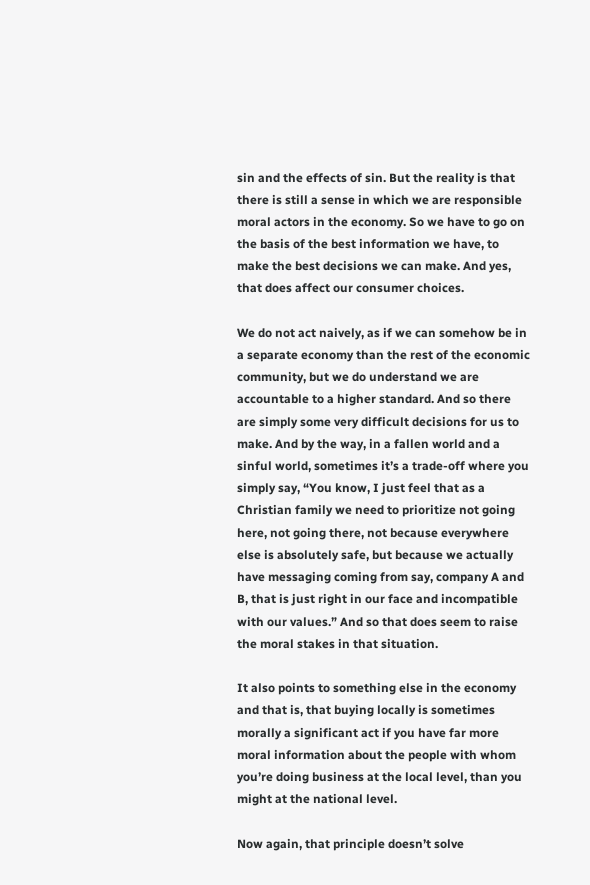sin and the effects of sin. But the reality is that there is still a sense in which we are responsible moral actors in the economy. So we have to go on the basis of the best information we have, to make the best decisions we can make. And yes, that does affect our consumer choices.

We do not act naively, as if we can somehow be in a separate economy than the rest of the economic community, but we do understand we are accountable to a higher standard. And so there are simply some very difficult decisions for us to make. And by the way, in a fallen world and a sinful world, sometimes it’s a trade-off where you simply say, “You know, I just feel that as a Christian family we need to prioritize not going here, not going there, not because everywhere else is absolutely safe, but because we actually have messaging coming from say, company A and B, that is just right in our face and incompatible with our values.” And so that does seem to raise the moral stakes in that situation.

It also points to something else in the economy and that is, that buying locally is sometimes morally a significant act if you have far more moral information about the people with whom you’re doing business at the local level, than you might at the national level.

Now again, that principle doesn’t solve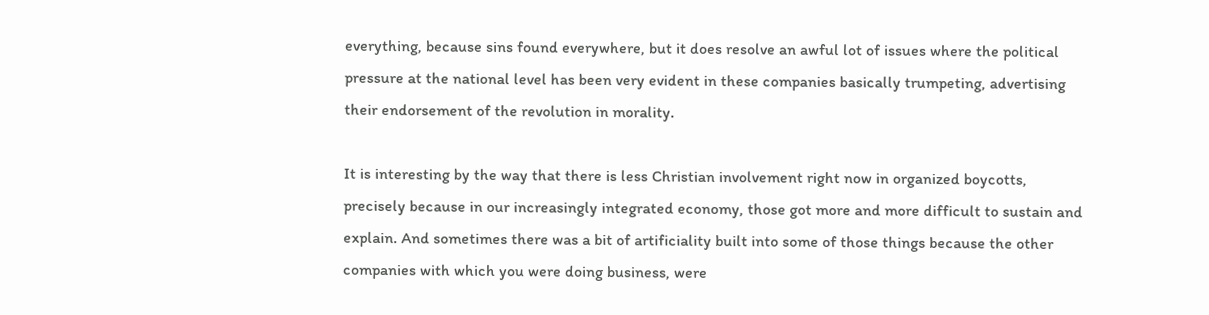everything, because sins found everywhere, but it does resolve an awful lot of issues where the political pressure at the national level has been very evident in these companies basically trumpeting, advertising their endorsement of the revolution in morality.

It is interesting by the way that there is less Christian involvement right now in organized boycotts, precisely because in our increasingly integrated economy, those got more and more difficult to sustain and explain. And sometimes there was a bit of artificiality built into some of those things because the other companies with which you were doing business, were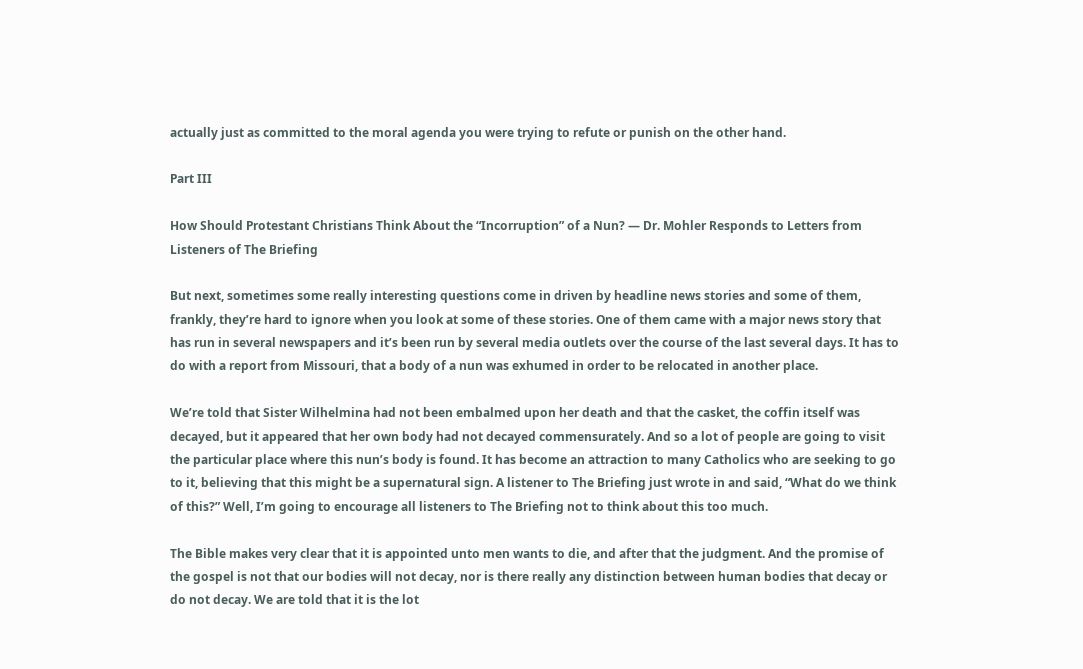actually just as committed to the moral agenda you were trying to refute or punish on the other hand.

Part III

How Should Protestant Christians Think About the “Incorruption” of a Nun? — Dr. Mohler Responds to Letters from Listeners of The Briefing

But next, sometimes some really interesting questions come in driven by headline news stories and some of them, frankly, they’re hard to ignore when you look at some of these stories. One of them came with a major news story that has run in several newspapers and it’s been run by several media outlets over the course of the last several days. It has to do with a report from Missouri, that a body of a nun was exhumed in order to be relocated in another place.

We’re told that Sister Wilhelmina had not been embalmed upon her death and that the casket, the coffin itself was decayed, but it appeared that her own body had not decayed commensurately. And so a lot of people are going to visit the particular place where this nun’s body is found. It has become an attraction to many Catholics who are seeking to go to it, believing that this might be a supernatural sign. A listener to The Briefing just wrote in and said, “What do we think of this?” Well, I’m going to encourage all listeners to The Briefing not to think about this too much.

The Bible makes very clear that it is appointed unto men wants to die, and after that the judgment. And the promise of the gospel is not that our bodies will not decay, nor is there really any distinction between human bodies that decay or do not decay. We are told that it is the lot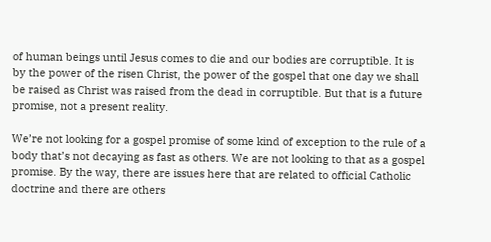of human beings until Jesus comes to die and our bodies are corruptible. It is by the power of the risen Christ, the power of the gospel that one day we shall be raised as Christ was raised from the dead in corruptible. But that is a future promise, not a present reality.

We’re not looking for a gospel promise of some kind of exception to the rule of a body that’s not decaying as fast as others. We are not looking to that as a gospel promise. By the way, there are issues here that are related to official Catholic doctrine and there are others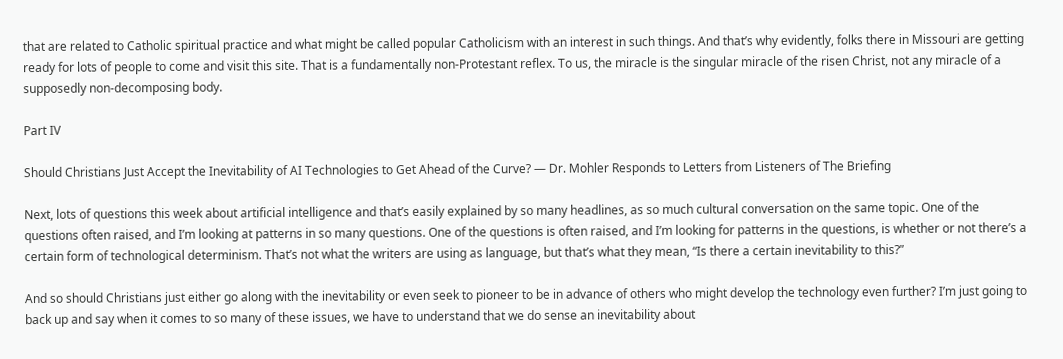that are related to Catholic spiritual practice and what might be called popular Catholicism with an interest in such things. And that’s why evidently, folks there in Missouri are getting ready for lots of people to come and visit this site. That is a fundamentally non-Protestant reflex. To us, the miracle is the singular miracle of the risen Christ, not any miracle of a supposedly non-decomposing body.

Part IV

Should Christians Just Accept the Inevitability of AI Technologies to Get Ahead of the Curve? — Dr. Mohler Responds to Letters from Listeners of The Briefing

Next, lots of questions this week about artificial intelligence and that’s easily explained by so many headlines, as so much cultural conversation on the same topic. One of the questions often raised, and I’m looking at patterns in so many questions. One of the questions is often raised, and I’m looking for patterns in the questions, is whether or not there’s a certain form of technological determinism. That’s not what the writers are using as language, but that’s what they mean, “Is there a certain inevitability to this?”

And so should Christians just either go along with the inevitability or even seek to pioneer to be in advance of others who might develop the technology even further? I’m just going to back up and say when it comes to so many of these issues, we have to understand that we do sense an inevitability about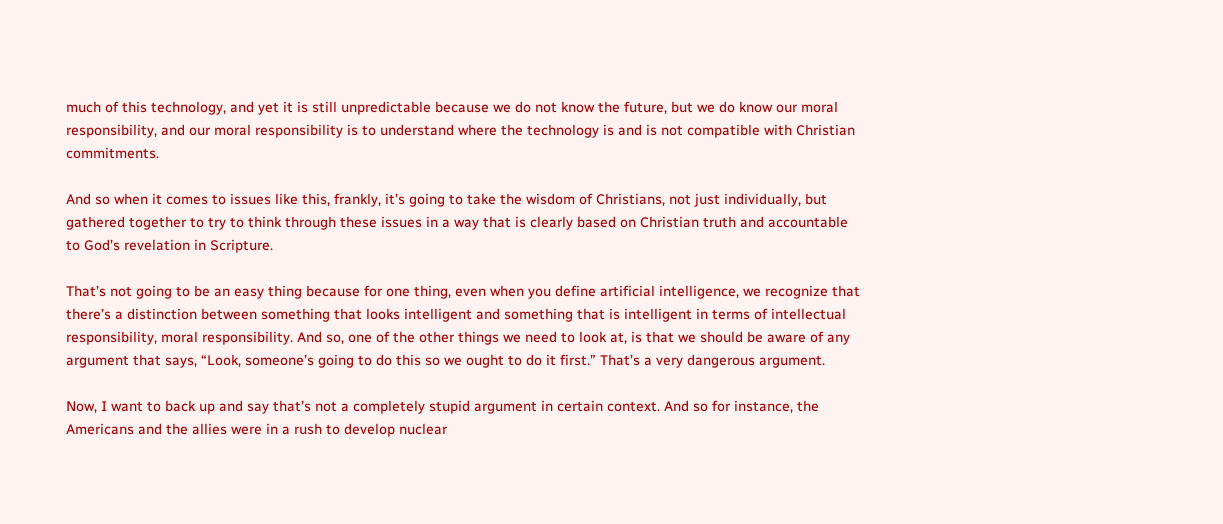much of this technology, and yet it is still unpredictable because we do not know the future, but we do know our moral responsibility, and our moral responsibility is to understand where the technology is and is not compatible with Christian commitments.

And so when it comes to issues like this, frankly, it’s going to take the wisdom of Christians, not just individually, but gathered together to try to think through these issues in a way that is clearly based on Christian truth and accountable to God’s revelation in Scripture.

That’s not going to be an easy thing because for one thing, even when you define artificial intelligence, we recognize that there’s a distinction between something that looks intelligent and something that is intelligent in terms of intellectual responsibility, moral responsibility. And so, one of the other things we need to look at, is that we should be aware of any argument that says, “Look, someone’s going to do this so we ought to do it first.” That’s a very dangerous argument.

Now, I want to back up and say that’s not a completely stupid argument in certain context. And so for instance, the Americans and the allies were in a rush to develop nuclear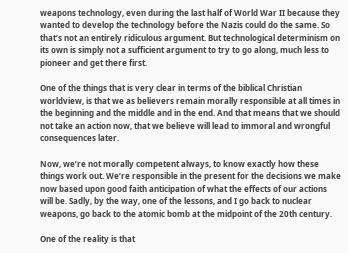weapons technology, even during the last half of World War II because they wanted to develop the technology before the Nazis could do the same. So that’s not an entirely ridiculous argument. But technological determinism on its own is simply not a sufficient argument to try to go along, much less to pioneer and get there first.

One of the things that is very clear in terms of the biblical Christian worldview, is that we as believers remain morally responsible at all times in the beginning and the middle and in the end. And that means that we should not take an action now, that we believe will lead to immoral and wrongful consequences later.

Now, we’re not morally competent always, to know exactly how these things work out. We’re responsible in the present for the decisions we make now based upon good faith anticipation of what the effects of our actions will be. Sadly, by the way, one of the lessons, and I go back to nuclear weapons, go back to the atomic bomb at the midpoint of the 20th century.

One of the reality is that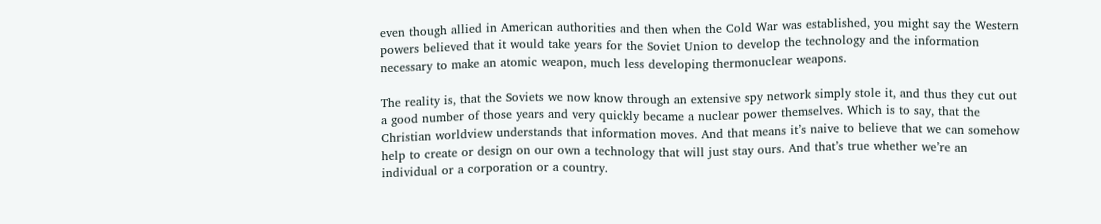even though allied in American authorities and then when the Cold War was established, you might say the Western powers believed that it would take years for the Soviet Union to develop the technology and the information necessary to make an atomic weapon, much less developing thermonuclear weapons.

The reality is, that the Soviets we now know through an extensive spy network simply stole it, and thus they cut out a good number of those years and very quickly became a nuclear power themselves. Which is to say, that the Christian worldview understands that information moves. And that means it’s naive to believe that we can somehow help to create or design on our own a technology that will just stay ours. And that’s true whether we’re an individual or a corporation or a country.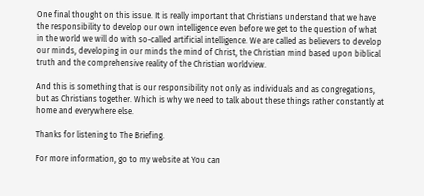One final thought on this issue. It is really important that Christians understand that we have the responsibility to develop our own intelligence even before we get to the question of what in the world we will do with so-called artificial intelligence. We are called as believers to develop our minds, developing in our minds the mind of Christ, the Christian mind based upon biblical truth and the comprehensive reality of the Christian worldview.

And this is something that is our responsibility not only as individuals and as congregations, but as Christians together. Which is why we need to talk about these things rather constantly at home and everywhere else.

Thanks for listening to The Briefing.

For more information, go to my website at You can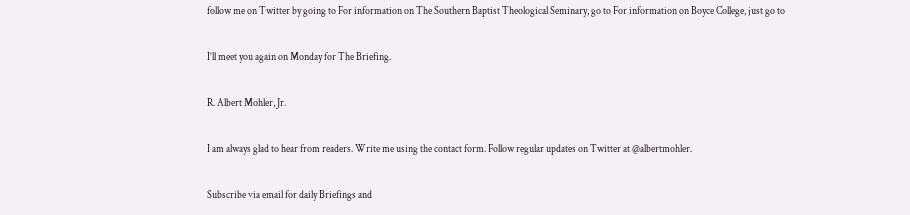follow me on Twitter by going to For information on The Southern Baptist Theological Seminary, go to For information on Boyce College, just go to

I’ll meet you again on Monday for The Briefing.

R. Albert Mohler, Jr.

I am always glad to hear from readers. Write me using the contact form. Follow regular updates on Twitter at @albertmohler.

Subscribe via email for daily Briefings and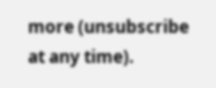more (unsubscribe at any time).